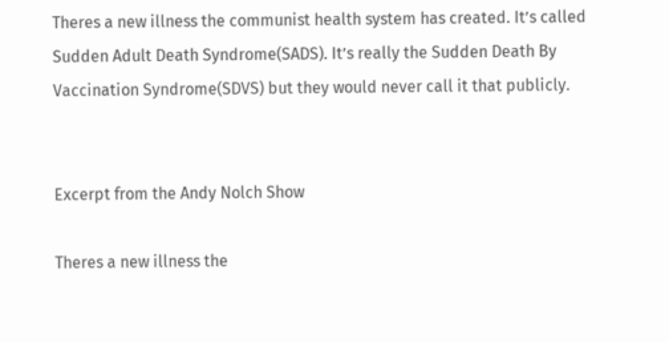Theres a new illness the communist health system has created. It’s called Sudden Adult Death Syndrome(SADS). It’s really the Sudden Death By Vaccination Syndrome(SDVS) but they would never call it that publicly.


Excerpt from the Andy Nolch Show

Theres a new illness the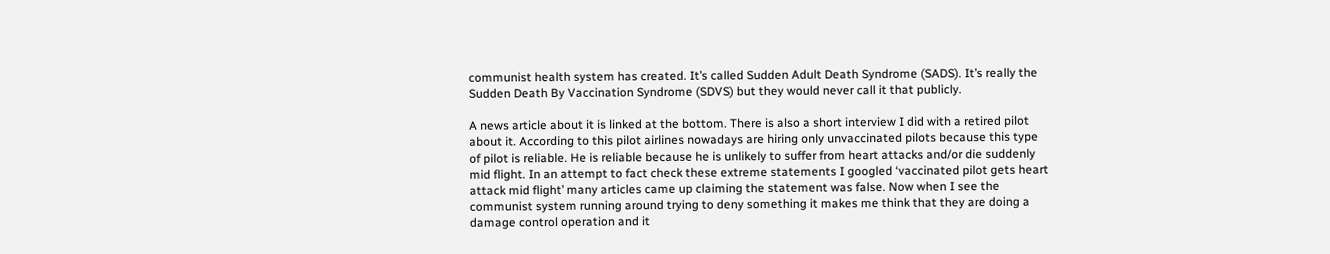communist health system has created. It’s called Sudden Adult Death Syndrome (SADS). It’s really the Sudden Death By Vaccination Syndrome (SDVS) but they would never call it that publicly.

A news article about it is linked at the bottom. There is also a short interview I did with a retired pilot about it. According to this pilot airlines nowadays are hiring only unvaccinated pilots because this type of pilot is reliable. He is reliable because he is unlikely to suffer from heart attacks and/or die suddenly mid flight. In an attempt to fact check these extreme statements I googled ‘vaccinated pilot gets heart attack mid flight’ many articles came up claiming the statement was false. Now when I see the communist system running around trying to deny something it makes me think that they are doing a damage control operation and it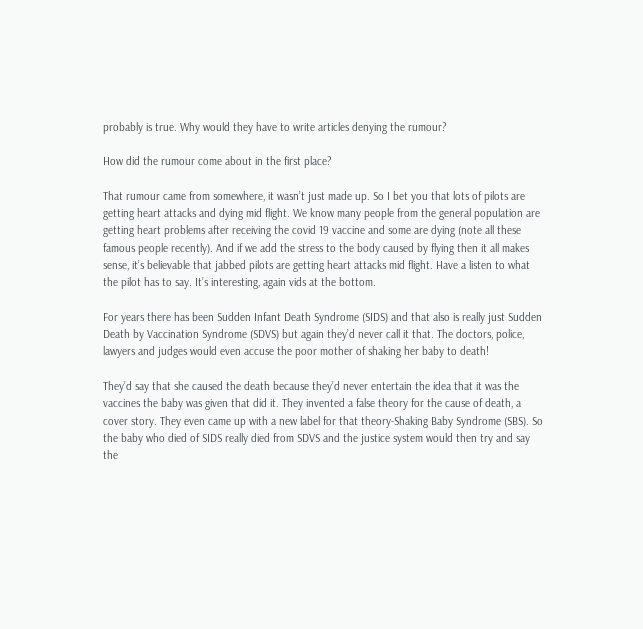probably is true. Why would they have to write articles denying the rumour?

How did the rumour come about in the first place?

That rumour came from somewhere, it wasn’t just made up. So I bet you that lots of pilots are getting heart attacks and dying mid flight. We know many people from the general population are getting heart problems after receiving the covid 19 vaccine and some are dying (note all these famous people recently). And if we add the stress to the body caused by flying then it all makes sense, it’s believable that jabbed pilots are getting heart attacks mid flight. Have a listen to what the pilot has to say. It’s interesting, again vids at the bottom.

For years there has been Sudden Infant Death Syndrome (SIDS) and that also is really just Sudden Death by Vaccination Syndrome (SDVS) but again they’d never call it that. The doctors, police, lawyers and judges would even accuse the poor mother of shaking her baby to death!

They’d say that she caused the death because they’d never entertain the idea that it was the vaccines the baby was given that did it. They invented a false theory for the cause of death, a cover story. They even came up with a new label for that theory-Shaking Baby Syndrome (SBS). So the baby who died of SIDS really died from SDVS and the justice system would then try and say the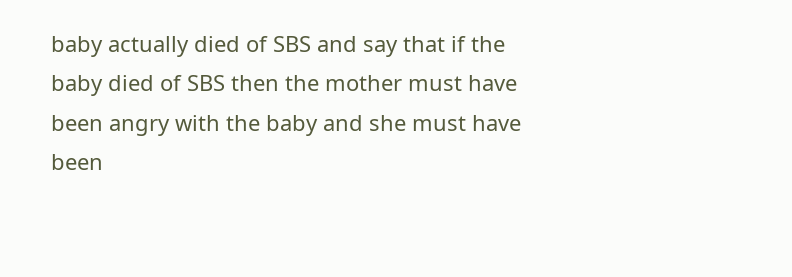baby actually died of SBS and say that if the baby died of SBS then the mother must have been angry with the baby and she must have been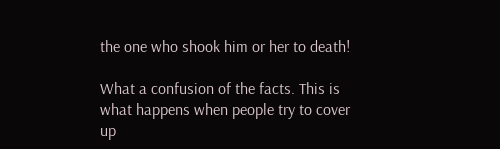the one who shook him or her to death!

What a confusion of the facts. This is what happens when people try to cover up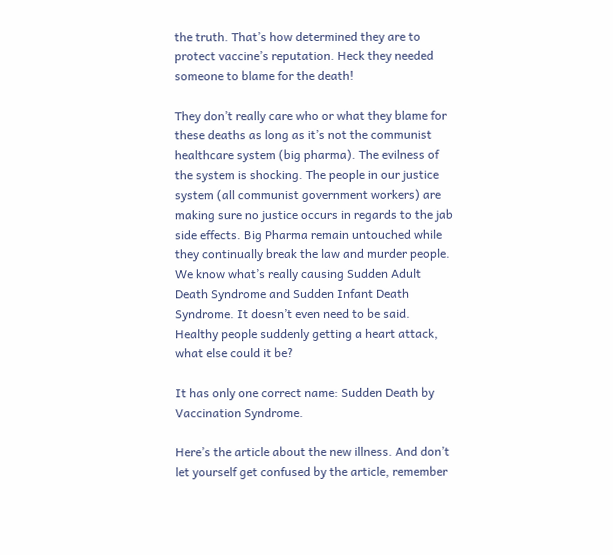the truth. That’s how determined they are to protect vaccine’s reputation. Heck they needed someone to blame for the death!

They don’t really care who or what they blame for these deaths as long as it’s not the communist healthcare system (big pharma). The evilness of the system is shocking. The people in our justice system (all communist government workers) are making sure no justice occurs in regards to the jab side effects. Big Pharma remain untouched while they continually break the law and murder people. We know what’s really causing Sudden Adult Death Syndrome and Sudden Infant Death Syndrome. It doesn’t even need to be said. Healthy people suddenly getting a heart attack, what else could it be?

It has only one correct name: Sudden Death by Vaccination Syndrome.

Here’s the article about the new illness. And don’t let yourself get confused by the article, remember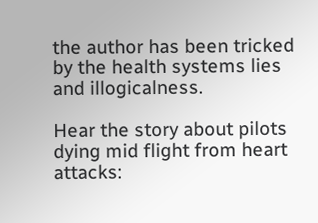the author has been tricked by the health systems lies and illogicalness.

Hear the story about pilots dying mid flight from heart attacks: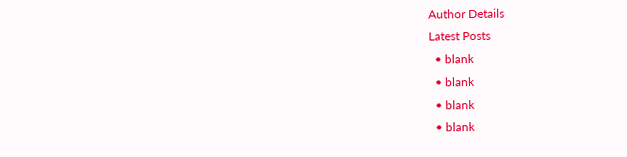Author Details
Latest Posts
  • blank
  • blank
  • blank
  • blank